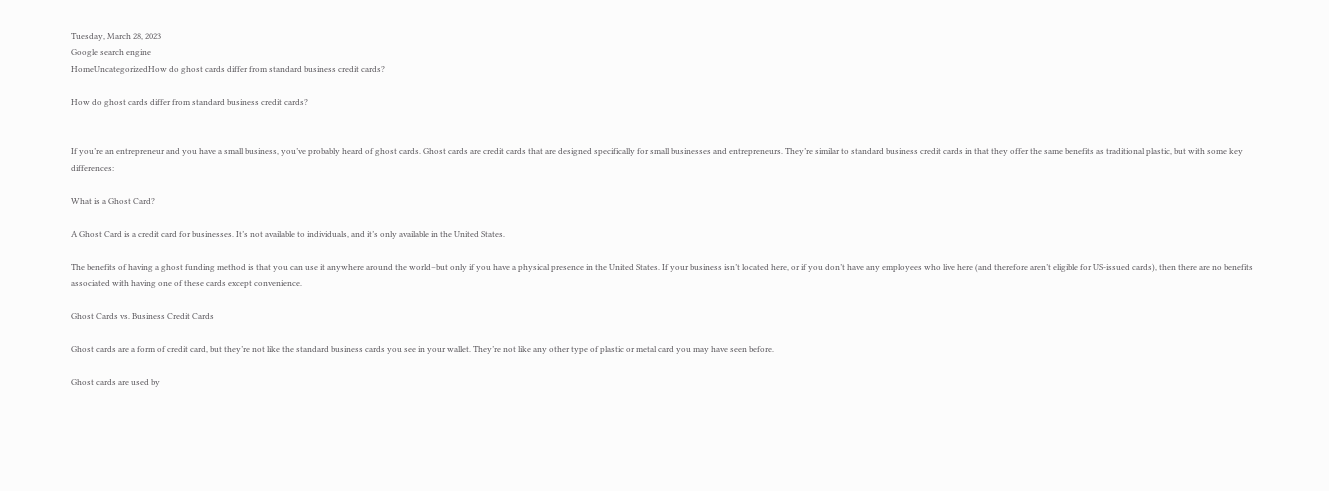Tuesday, March 28, 2023
Google search engine
HomeUncategorizedHow do ghost cards differ from standard business credit cards?

How do ghost cards differ from standard business credit cards?


If you’re an entrepreneur and you have a small business, you’ve probably heard of ghost cards. Ghost cards are credit cards that are designed specifically for small businesses and entrepreneurs. They’re similar to standard business credit cards in that they offer the same benefits as traditional plastic, but with some key differences:

What is a Ghost Card?

A Ghost Card is a credit card for businesses. It’s not available to individuals, and it’s only available in the United States.

The benefits of having a ghost funding method is that you can use it anywhere around the world–but only if you have a physical presence in the United States. If your business isn’t located here, or if you don’t have any employees who live here (and therefore aren’t eligible for US-issued cards), then there are no benefits associated with having one of these cards except convenience.

Ghost Cards vs. Business Credit Cards

Ghost cards are a form of credit card, but they’re not like the standard business cards you see in your wallet. They’re not like any other type of plastic or metal card you may have seen before.

Ghost cards are used by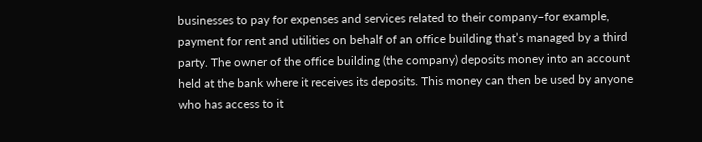businesses to pay for expenses and services related to their company–for example, payment for rent and utilities on behalf of an office building that’s managed by a third party. The owner of the office building (the company) deposits money into an account held at the bank where it receives its deposits. This money can then be used by anyone who has access to it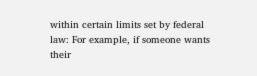within certain limits set by federal law: For example, if someone wants their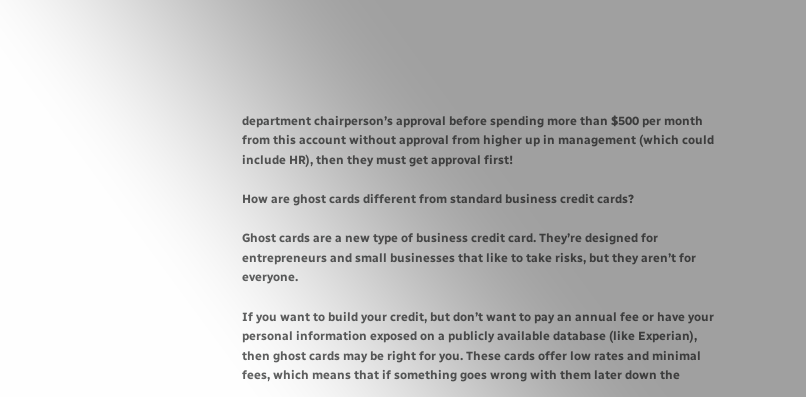department chairperson’s approval before spending more than $500 per month from this account without approval from higher up in management (which could include HR), then they must get approval first!

How are ghost cards different from standard business credit cards?

Ghost cards are a new type of business credit card. They’re designed for entrepreneurs and small businesses that like to take risks, but they aren’t for everyone.

If you want to build your credit, but don’t want to pay an annual fee or have your personal information exposed on a publicly available database (like Experian), then ghost cards may be right for you. These cards offer low rates and minimal fees, which means that if something goes wrong with them later down the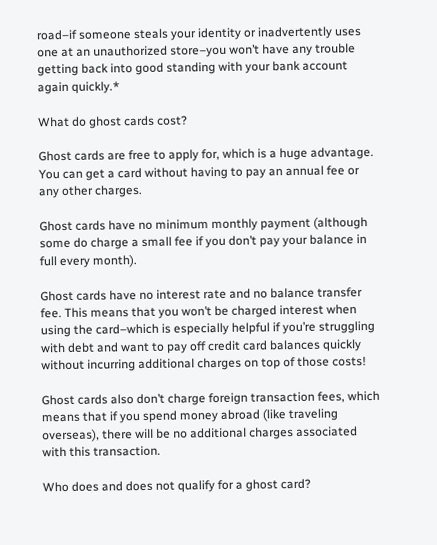road–if someone steals your identity or inadvertently uses one at an unauthorized store–you won’t have any trouble getting back into good standing with your bank account again quickly.*

What do ghost cards cost?

Ghost cards are free to apply for, which is a huge advantage. You can get a card without having to pay an annual fee or any other charges.

Ghost cards have no minimum monthly payment (although some do charge a small fee if you don’t pay your balance in full every month).

Ghost cards have no interest rate and no balance transfer fee. This means that you won’t be charged interest when using the card–which is especially helpful if you’re struggling with debt and want to pay off credit card balances quickly without incurring additional charges on top of those costs!

Ghost cards also don’t charge foreign transaction fees, which means that if you spend money abroad (like traveling overseas), there will be no additional charges associated with this transaction.

Who does and does not qualify for a ghost card?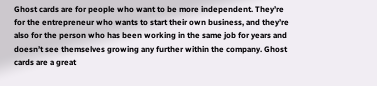Ghost cards are for people who want to be more independent. They’re for the entrepreneur who wants to start their own business, and they’re also for the person who has been working in the same job for years and doesn’t see themselves growing any further within the company. Ghost cards are a great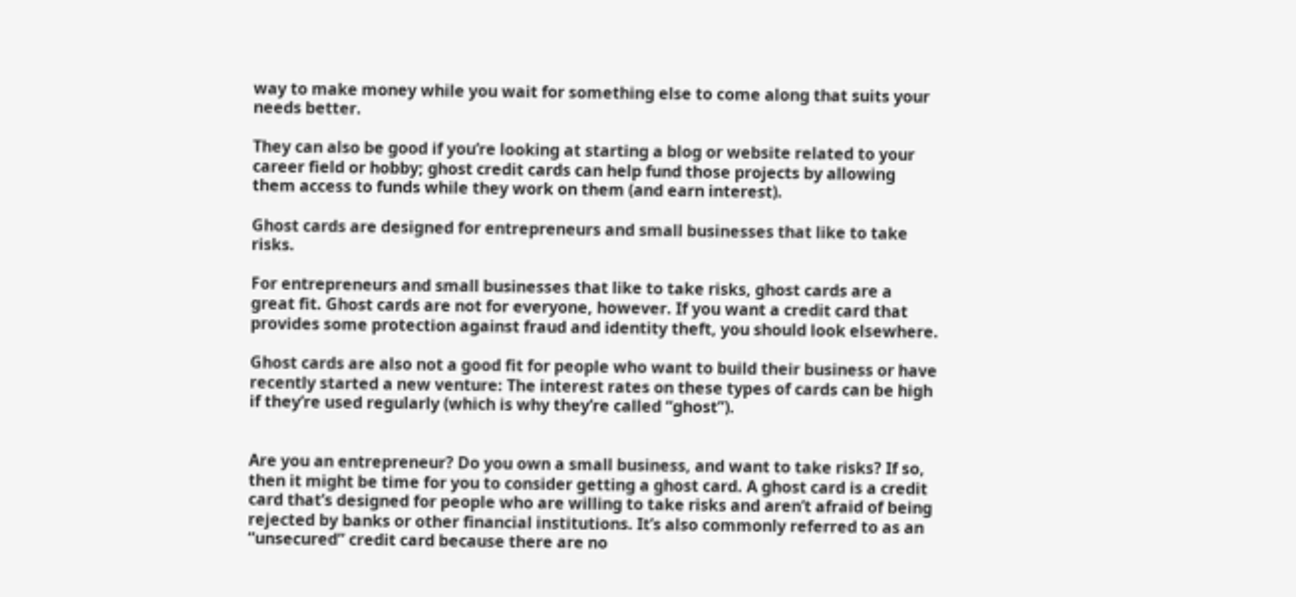way to make money while you wait for something else to come along that suits your needs better.

They can also be good if you’re looking at starting a blog or website related to your career field or hobby; ghost credit cards can help fund those projects by allowing them access to funds while they work on them (and earn interest).

Ghost cards are designed for entrepreneurs and small businesses that like to take risks.

For entrepreneurs and small businesses that like to take risks, ghost cards are a great fit. Ghost cards are not for everyone, however. If you want a credit card that provides some protection against fraud and identity theft, you should look elsewhere.

Ghost cards are also not a good fit for people who want to build their business or have recently started a new venture: The interest rates on these types of cards can be high if they’re used regularly (which is why they’re called “ghost”).


Are you an entrepreneur? Do you own a small business, and want to take risks? If so, then it might be time for you to consider getting a ghost card. A ghost card is a credit card that’s designed for people who are willing to take risks and aren’t afraid of being rejected by banks or other financial institutions. It’s also commonly referred to as an “unsecured” credit card because there are no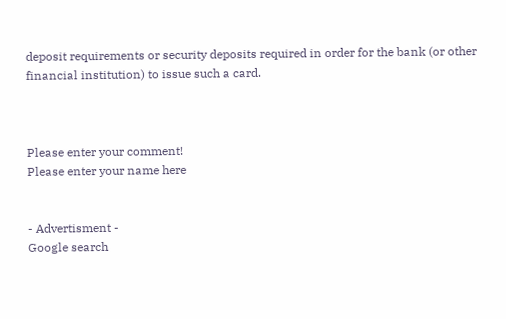deposit requirements or security deposits required in order for the bank (or other financial institution) to issue such a card.



Please enter your comment!
Please enter your name here


- Advertisment -
Google search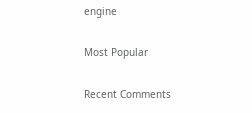engine

Most Popular

Recent Comments